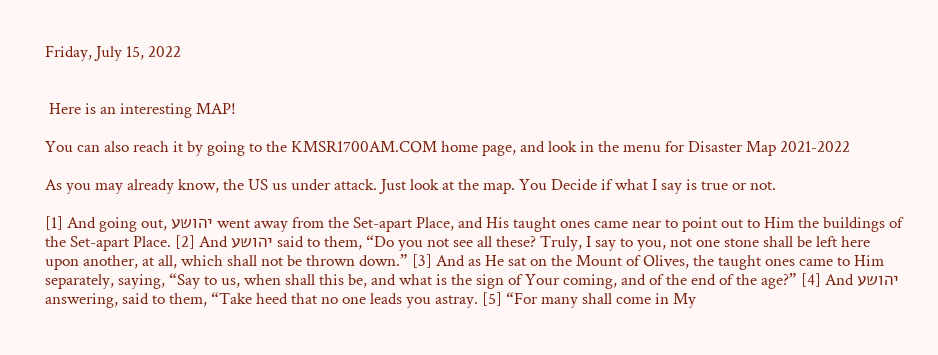Friday, July 15, 2022


 Here is an interesting MAP!

You can also reach it by going to the KMSR1700AM.COM home page, and look in the menu for Disaster Map 2021-2022

As you may already know, the US us under attack. Just look at the map. You Decide if what I say is true or not.

[1] And going out, יהושע went away from the Set-apart Place, and His taught ones came near to point out to Him the buildings of the Set-apart Place. [2] And יהושע said to them, “Do you not see all these? Truly, I say to you, not one stone shall be left here upon another, at all, which shall not be thrown down.” [3] And as He sat on the Mount of Olives, the taught ones came to Him separately, saying, “Say to us, when shall this be, and what is the sign of Your coming, and of the end of the age?” [4] And יהושע answering, said to them, “Take heed that no one leads you astray. [5] “For many shall come in My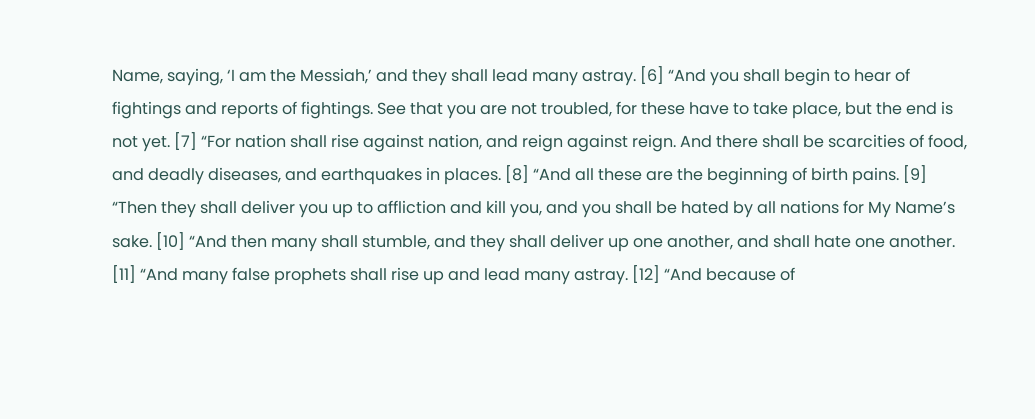Name, saying, ‘I am the Messiah,’ and they shall lead many astray. [6] “And you shall begin to hear of fightings and reports of fightings. See that you are not troubled, for these have to take place, but the end is not yet. [7] “For nation shall rise against nation, and reign against reign. And there shall be scarcities of food, and deadly diseases, and earthquakes in places. [8] “And all these are the beginning of birth pains. [9] “Then they shall deliver you up to affliction and kill you, and you shall be hated by all nations for My Name’s sake. [10] “And then many shall stumble, and they shall deliver up one another, and shall hate one another. [11] “And many false prophets shall rise up and lead many astray. [12] “And because of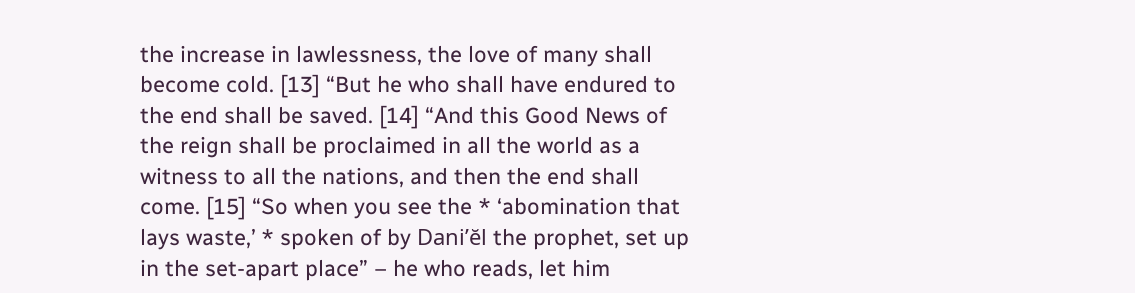the increase in lawlessness, the love of many shall become cold. [13] “But he who shall have endured to the end shall be saved. [14] “And this Good News of the reign shall be proclaimed in all the world as a witness to all the nations, and then the end shall come. [15] “So when you see the * ‘abomination that lays waste,’ * spoken of by Dani’ĕl the prophet, set up in the set-apart place” – he who reads, let him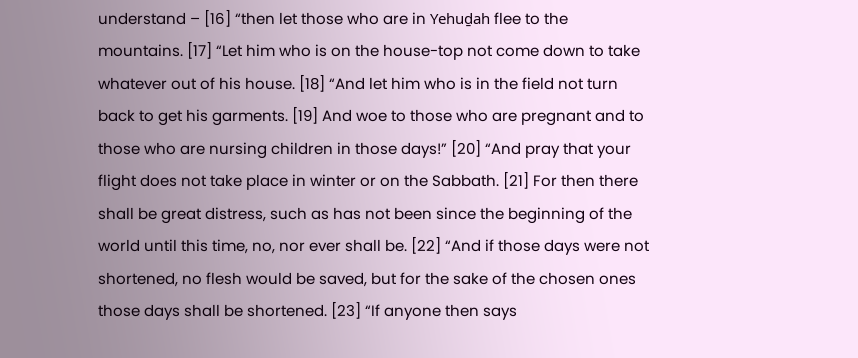understand – [16] “then let those who are in Yehuḏah flee to the mountains. [17] “Let him who is on the house-top not come down to take whatever out of his house. [18] “And let him who is in the field not turn back to get his garments. [19] And woe to those who are pregnant and to those who are nursing children in those days!” [20] “And pray that your flight does not take place in winter or on the Sabbath. [21] For then there shall be great distress, such as has not been since the beginning of the world until this time, no, nor ever shall be. [22] “And if those days were not shortened, no flesh would be saved, but for the sake of the chosen ones those days shall be shortened. [23] “If anyone then says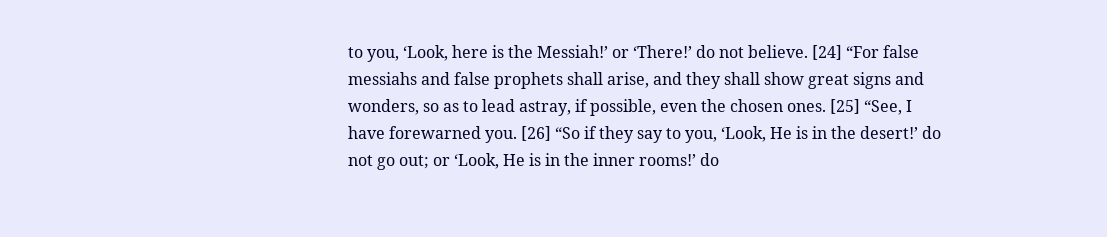to you, ‘Look, here is the Messiah!’ or ‘There!’ do not believe. [24] “For false messiahs and false prophets shall arise, and they shall show great signs and wonders, so as to lead astray, if possible, even the chosen ones. [25] “See, I have forewarned you. [26] “So if they say to you, ‘Look, He is in the desert!’ do not go out; or ‘Look, He is in the inner rooms!’ do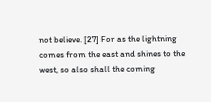not believe. [27] For as the lightning comes from the east and shines to the west, so also shall the coming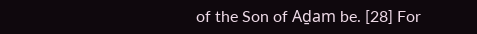of the Son of Aḏam be. [28] For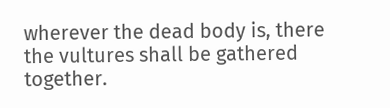wherever the dead body is, there the vultures shall be gathered together.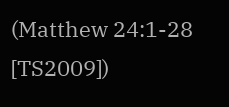(Matthew 24:1-28 [TS2009])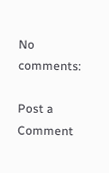No comments:

Post a Comment